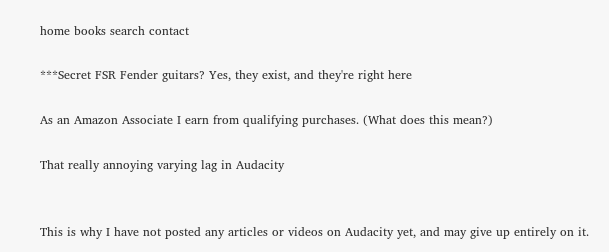home books search contact

***Secret FSR Fender guitars? Yes, they exist, and they're right here

As an Amazon Associate I earn from qualifying purchases. (What does this mean?)

That really annoying varying lag in Audacity


This is why I have not posted any articles or videos on Audacity yet, and may give up entirely on it.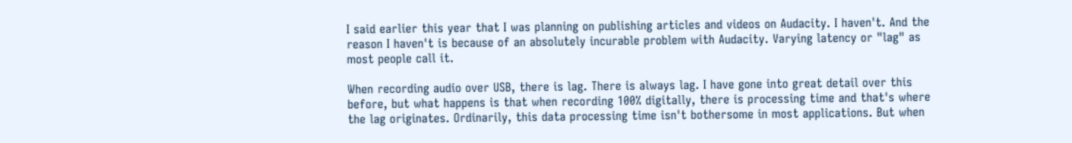I said earlier this year that I was planning on publishing articles and videos on Audacity. I haven't. And the reason I haven't is because of an absolutely incurable problem with Audacity. Varying latency or "lag" as most people call it.

When recording audio over USB, there is lag. There is always lag. I have gone into great detail over this before, but what happens is that when recording 100% digitally, there is processing time and that's where the lag originates. Ordinarily, this data processing time isn't bothersome in most applications. But when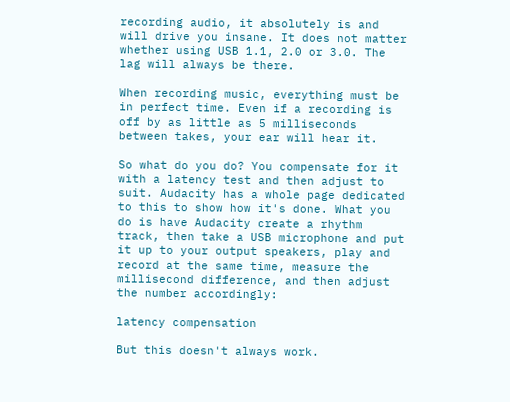recording audio, it absolutely is and will drive you insane. It does not matter whether using USB 1.1, 2.0 or 3.0. The lag will always be there.

When recording music, everything must be in perfect time. Even if a recording is off by as little as 5 milliseconds between takes, your ear will hear it.

So what do you do? You compensate for it with a latency test and then adjust to suit. Audacity has a whole page dedicated to this to show how it's done. What you do is have Audacity create a rhythm track, then take a USB microphone and put it up to your output speakers, play and record at the same time, measure the millisecond difference, and then adjust the number accordingly:

latency compensation

But this doesn't always work.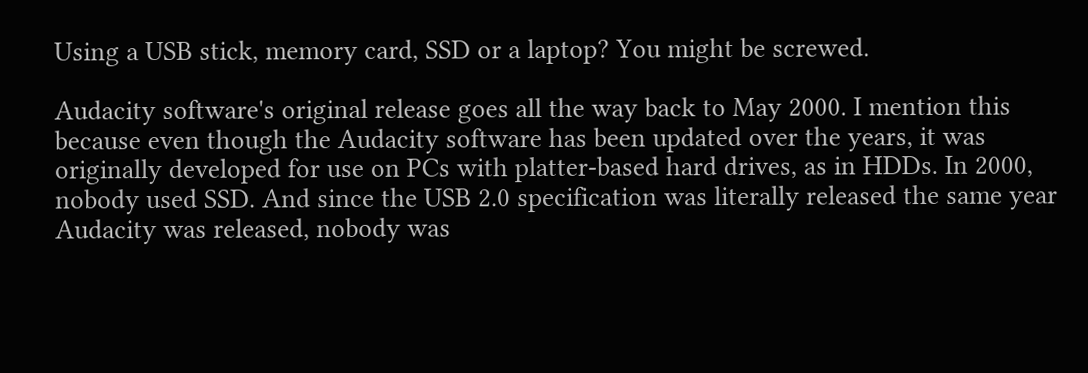Using a USB stick, memory card, SSD or a laptop? You might be screwed.

Audacity software's original release goes all the way back to May 2000. I mention this because even though the Audacity software has been updated over the years, it was originally developed for use on PCs with platter-based hard drives, as in HDDs. In 2000, nobody used SSD. And since the USB 2.0 specification was literally released the same year Audacity was released, nobody was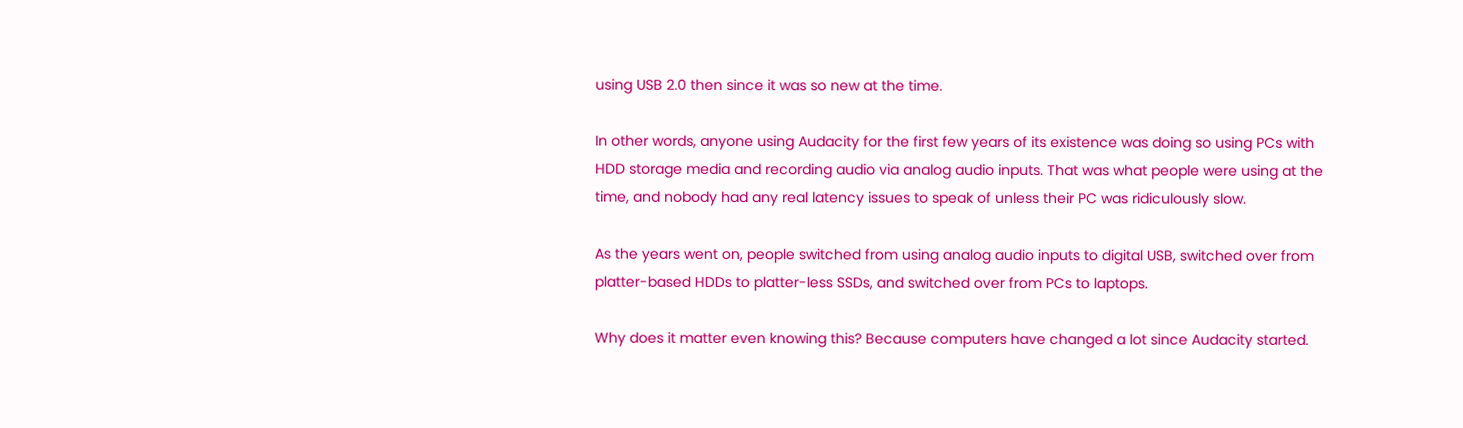using USB 2.0 then since it was so new at the time.

In other words, anyone using Audacity for the first few years of its existence was doing so using PCs with HDD storage media and recording audio via analog audio inputs. That was what people were using at the time, and nobody had any real latency issues to speak of unless their PC was ridiculously slow.

As the years went on, people switched from using analog audio inputs to digital USB, switched over from platter-based HDDs to platter-less SSDs, and switched over from PCs to laptops.

Why does it matter even knowing this? Because computers have changed a lot since Audacity started.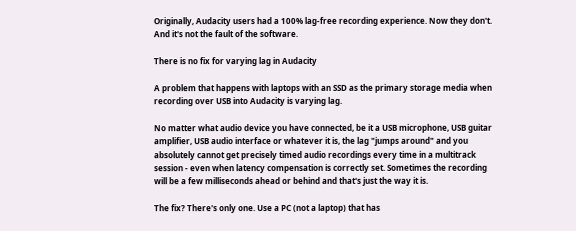Originally, Audacity users had a 100% lag-free recording experience. Now they don't. And it's not the fault of the software.

There is no fix for varying lag in Audacity

A problem that happens with laptops with an SSD as the primary storage media when recording over USB into Audacity is varying lag.

No matter what audio device you have connected, be it a USB microphone, USB guitar amplifier, USB audio interface or whatever it is, the lag "jumps around" and you absolutely cannot get precisely timed audio recordings every time in a multitrack session - even when latency compensation is correctly set. Sometimes the recording will be a few milliseconds ahead or behind and that's just the way it is.

The fix? There's only one. Use a PC (not a laptop) that has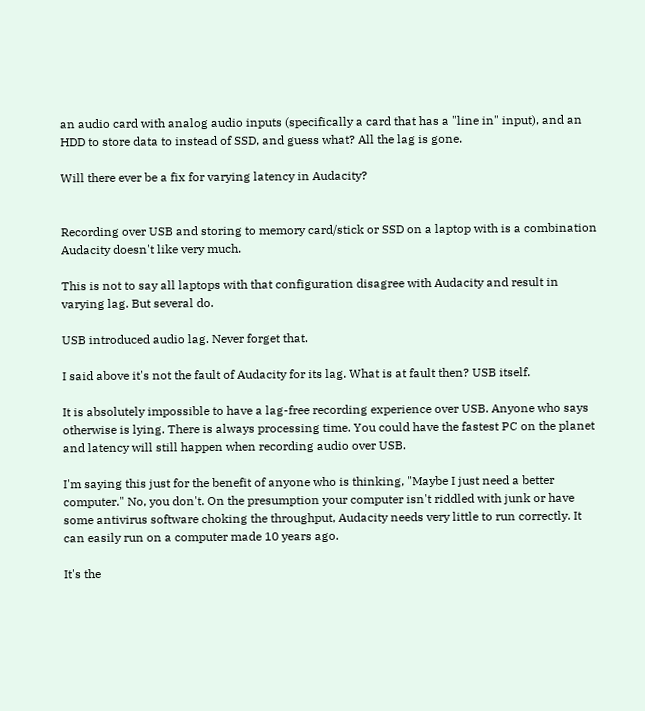an audio card with analog audio inputs (specifically a card that has a "line in" input), and an HDD to store data to instead of SSD, and guess what? All the lag is gone.

Will there ever be a fix for varying latency in Audacity?


Recording over USB and storing to memory card/stick or SSD on a laptop with is a combination Audacity doesn't like very much.

This is not to say all laptops with that configuration disagree with Audacity and result in varying lag. But several do.

USB introduced audio lag. Never forget that.

I said above it's not the fault of Audacity for its lag. What is at fault then? USB itself.

It is absolutely impossible to have a lag-free recording experience over USB. Anyone who says otherwise is lying. There is always processing time. You could have the fastest PC on the planet and latency will still happen when recording audio over USB.

I'm saying this just for the benefit of anyone who is thinking, "Maybe I just need a better computer." No, you don't. On the presumption your computer isn't riddled with junk or have some antivirus software choking the throughput, Audacity needs very little to run correctly. It can easily run on a computer made 10 years ago.

It's the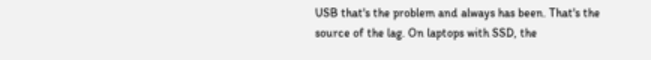USB that's the problem and always has been. That's the source of the lag. On laptops with SSD, the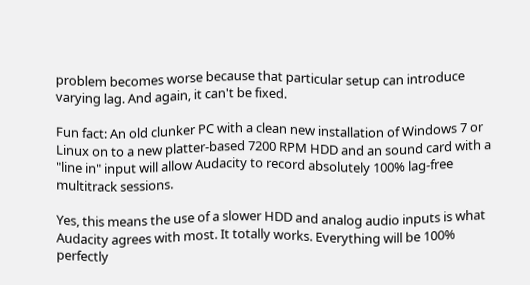problem becomes worse because that particular setup can introduce varying lag. And again, it can't be fixed.

Fun fact: An old clunker PC with a clean new installation of Windows 7 or Linux on to a new platter-based 7200 RPM HDD and an sound card with a "line in" input will allow Audacity to record absolutely 100% lag-free multitrack sessions.

Yes, this means the use of a slower HDD and analog audio inputs is what Audacity agrees with most. It totally works. Everything will be 100% perfectly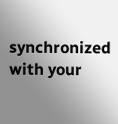synchronized with your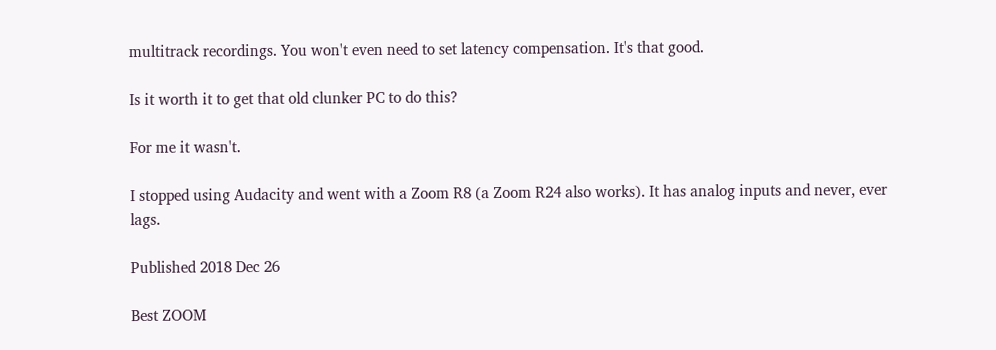multitrack recordings. You won't even need to set latency compensation. It's that good.

Is it worth it to get that old clunker PC to do this?

For me it wasn't.

I stopped using Audacity and went with a Zoom R8 (a Zoom R24 also works). It has analog inputs and never, ever lags.

Published 2018 Dec 26

Best ZOOM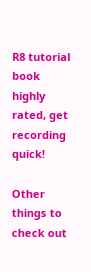R8 tutorial book
highly rated, get recording quick!

Other things to check out